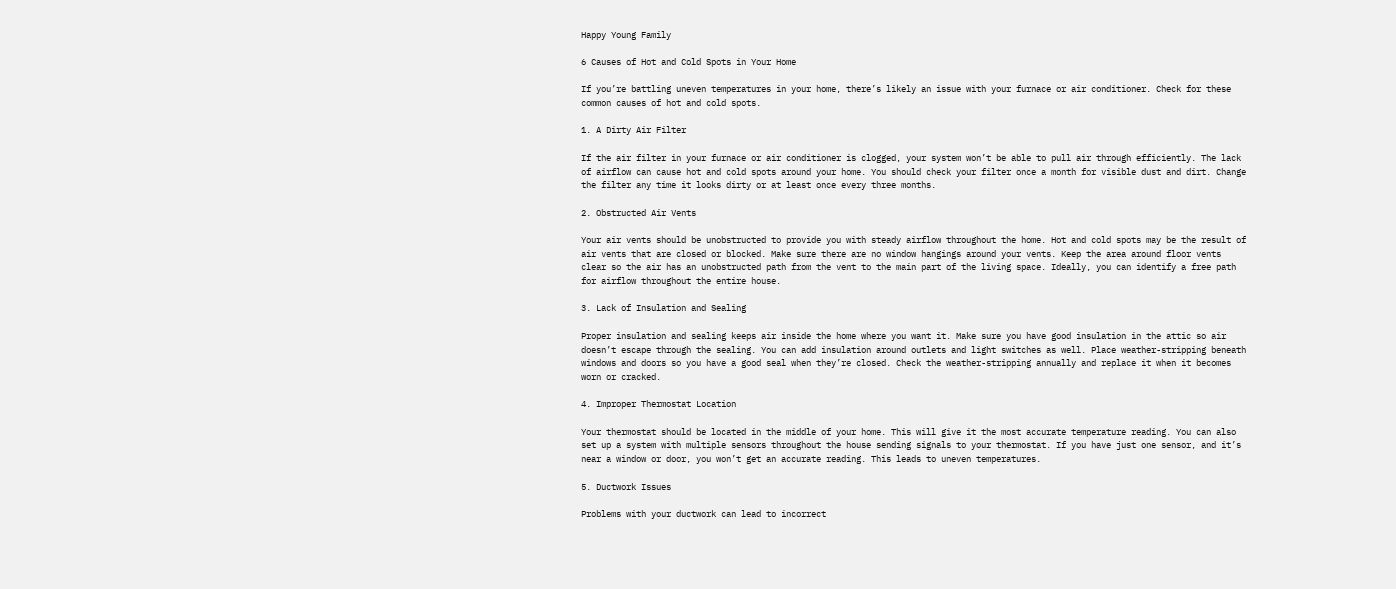Happy Young Family

6 Causes of Hot and Cold Spots in Your Home

If you’re battling uneven temperatures in your home, there’s likely an issue with your furnace or air conditioner. Check for these common causes of hot and cold spots.

1. A Dirty Air Filter

If the air filter in your furnace or air conditioner is clogged, your system won’t be able to pull air through efficiently. The lack of airflow can cause hot and cold spots around your home. You should check your filter once a month for visible dust and dirt. Change the filter any time it looks dirty or at least once every three months.

2. Obstructed Air Vents

Your air vents should be unobstructed to provide you with steady airflow throughout the home. Hot and cold spots may be the result of air vents that are closed or blocked. Make sure there are no window hangings around your vents. Keep the area around floor vents clear so the air has an unobstructed path from the vent to the main part of the living space. Ideally, you can identify a free path for airflow throughout the entire house.

3. Lack of Insulation and Sealing

Proper insulation and sealing keeps air inside the home where you want it. Make sure you have good insulation in the attic so air doesn’t escape through the sealing. You can add insulation around outlets and light switches as well. Place weather-stripping beneath windows and doors so you have a good seal when they’re closed. Check the weather-stripping annually and replace it when it becomes worn or cracked.

4. Improper Thermostat Location

Your thermostat should be located in the middle of your home. This will give it the most accurate temperature reading. You can also set up a system with multiple sensors throughout the house sending signals to your thermostat. If you have just one sensor, and it’s near a window or door, you won’t get an accurate reading. This leads to uneven temperatures.

5. Ductwork Issues

Problems with your ductwork can lead to incorrect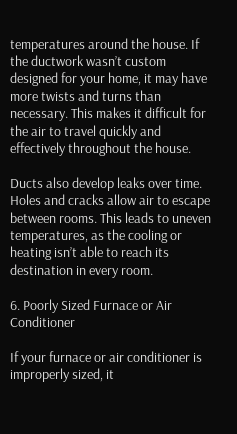temperatures around the house. If the ductwork wasn’t custom designed for your home, it may have more twists and turns than necessary. This makes it difficult for the air to travel quickly and effectively throughout the house.

Ducts also develop leaks over time. Holes and cracks allow air to escape between rooms. This leads to uneven temperatures, as the cooling or heating isn’t able to reach its destination in every room.

6. Poorly Sized Furnace or Air Conditioner

If your furnace or air conditioner is improperly sized, it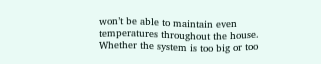won’t be able to maintain even temperatures throughout the house. Whether the system is too big or too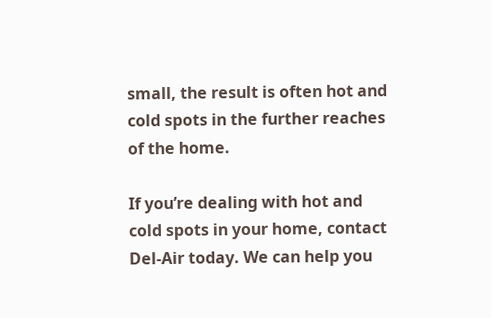small, the result is often hot and cold spots in the further reaches of the home.

If you’re dealing with hot and cold spots in your home, contact Del-Air today. We can help you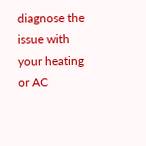diagnose the issue with your heating or AC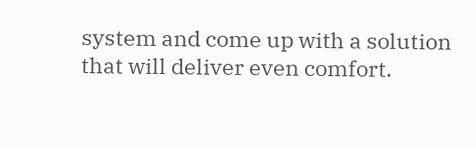system and come up with a solution that will deliver even comfort.